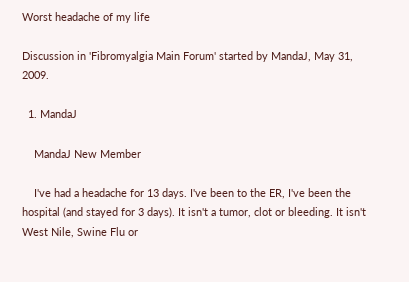Worst headache of my life

Discussion in 'Fibromyalgia Main Forum' started by MandaJ, May 31, 2009.

  1. MandaJ

    MandaJ New Member

    I've had a headache for 13 days. I've been to the ER, I've been the hospital (and stayed for 3 days). It isn't a tumor, clot or bleeding. It isn't West Nile, Swine Flu or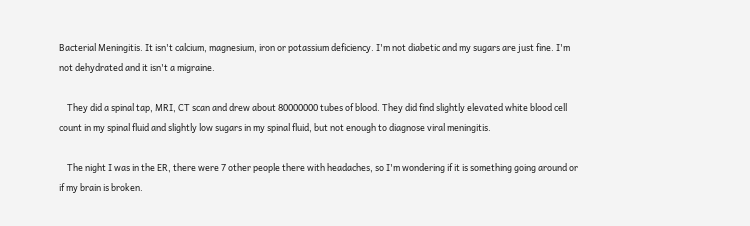Bacterial Meningitis. It isn't calcium, magnesium, iron or potassium deficiency. I'm not diabetic and my sugars are just fine. I'm not dehydrated and it isn't a migraine.

    They did a spinal tap, MRI, CT scan and drew about 80000000 tubes of blood. They did find slightly elevated white blood cell count in my spinal fluid and slightly low sugars in my spinal fluid, but not enough to diagnose viral meningitis.

    The night I was in the ER, there were 7 other people there with headaches, so I'm wondering if it is something going around or if my brain is broken.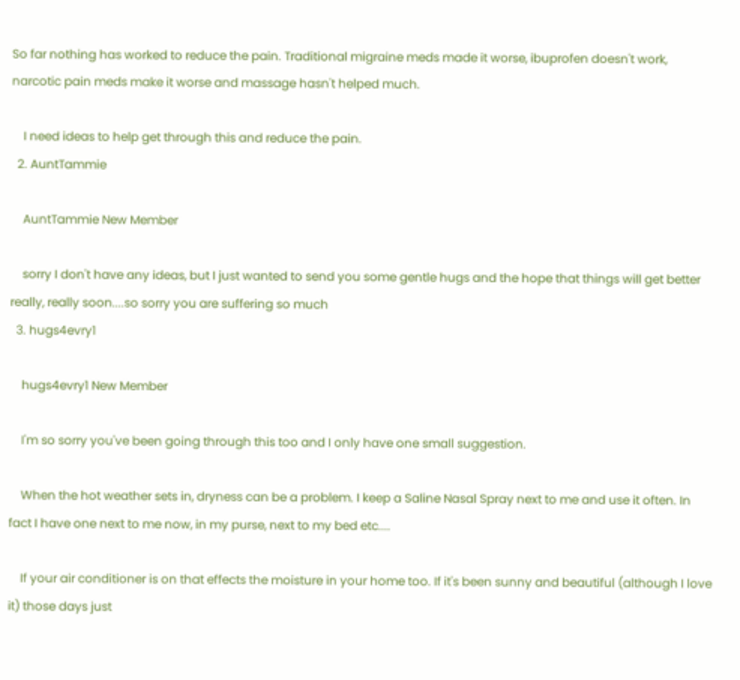So far nothing has worked to reduce the pain. Traditional migraine meds made it worse, ibuprofen doesn't work, narcotic pain meds make it worse and massage hasn't helped much.

    I need ideas to help get through this and reduce the pain.
  2. AuntTammie

    AuntTammie New Member

    sorry I don't have any ideas, but I just wanted to send you some gentle hugs and the hope that things will get better really, really soon....so sorry you are suffering so much
  3. hugs4evry1

    hugs4evry1 New Member

    I'm so sorry you've been going through this too and I only have one small suggestion.

    When the hot weather sets in, dryness can be a problem. I keep a Saline Nasal Spray next to me and use it often. In fact I have one next to me now, in my purse, next to my bed etc....

    If your air conditioner is on that effects the moisture in your home too. If it's been sunny and beautiful (although I love it) those days just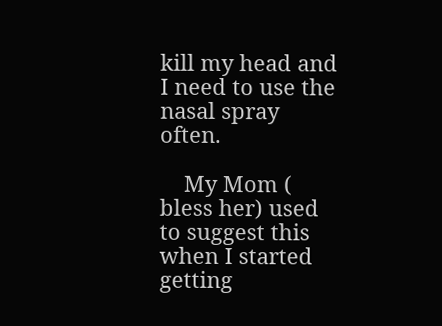kill my head and I need to use the nasal spray often.

    My Mom ( bless her) used to suggest this when I started getting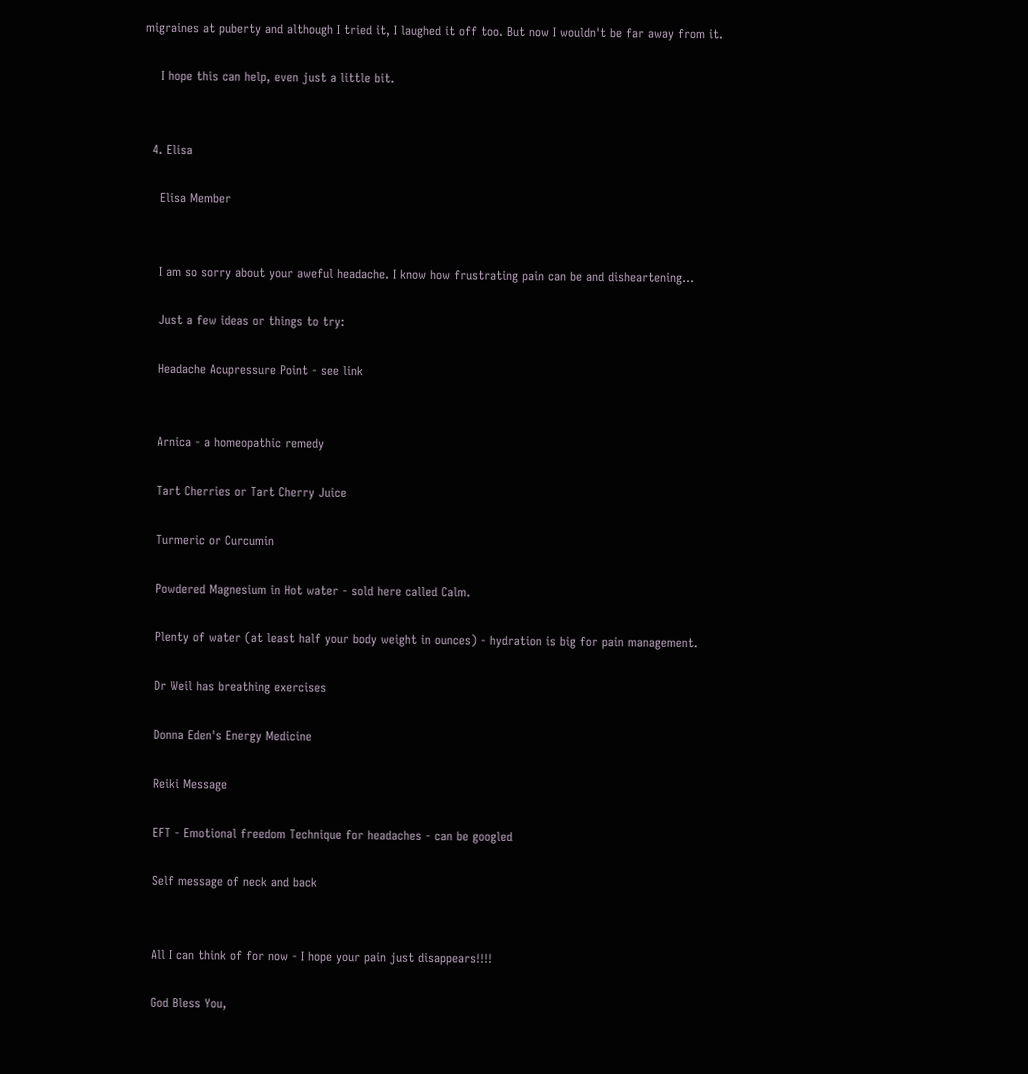migraines at puberty and although I tried it, I laughed it off too. But now I wouldn't be far away from it.

    I hope this can help, even just a little bit.


  4. Elisa

    Elisa Member


    I am so sorry about your aweful headache. I know how frustrating pain can be and disheartening...

    Just a few ideas or things to try:

    Headache Acupressure Point - see link


    Arnica - a homeopathic remedy

    Tart Cherries or Tart Cherry Juice

    Turmeric or Curcumin

    Powdered Magnesium in Hot water - sold here called Calm.

    Plenty of water (at least half your body weight in ounces) - hydration is big for pain management.

    Dr Weil has breathing exercises

    Donna Eden's Energy Medicine

    Reiki Message

    EFT - Emotional freedom Technique for headaches - can be googled

    Self message of neck and back


    All I can think of for now - I hope your pain just disappears!!!!

    God Bless You,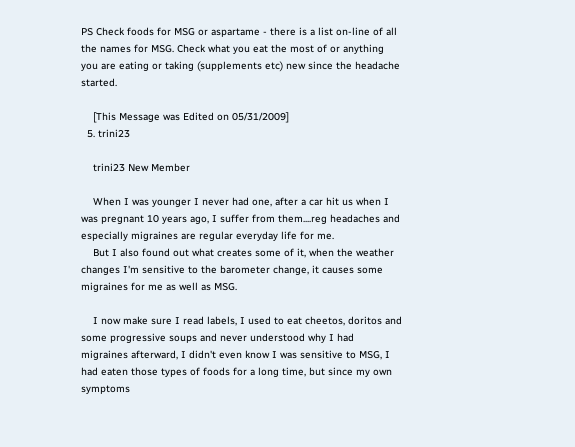PS Check foods for MSG or aspartame - there is a list on-line of all the names for MSG. Check what you eat the most of or anything you are eating or taking (supplements etc) new since the headache started.

    [This Message was Edited on 05/31/2009]
  5. trini23

    trini23 New Member

    When I was younger I never had one, after a car hit us when I was pregnant 10 years ago, I suffer from them....reg headaches and especially migraines are regular everyday life for me.
    But I also found out what creates some of it, when the weather changes I'm sensitive to the barometer change, it causes some migraines for me as well as MSG.

    I now make sure I read labels, I used to eat cheetos, doritos and some progressive soups and never understood why I had migraines afterward, I didn't even know I was sensitive to MSG, I had eaten those types of foods for a long time, but since my own symptoms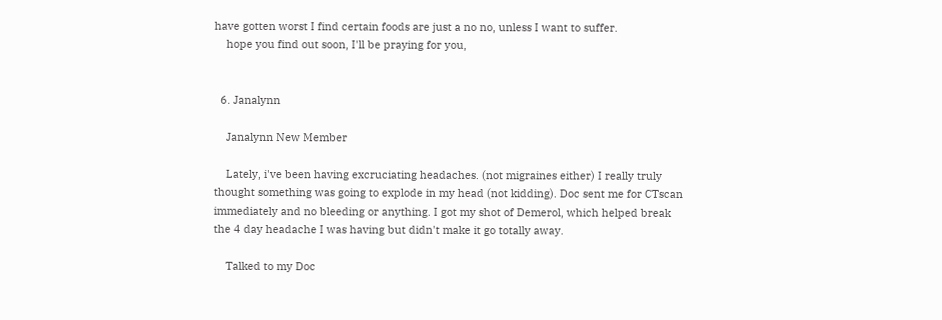have gotten worst I find certain foods are just a no no, unless I want to suffer.
    hope you find out soon, I'll be praying for you,


  6. Janalynn

    Janalynn New Member

    Lately, i've been having excruciating headaches. (not migraines either) I really truly thought something was going to explode in my head (not kidding). Doc sent me for CTscan immediately and no bleeding or anything. I got my shot of Demerol, which helped break the 4 day headache I was having but didn't make it go totally away.

    Talked to my Doc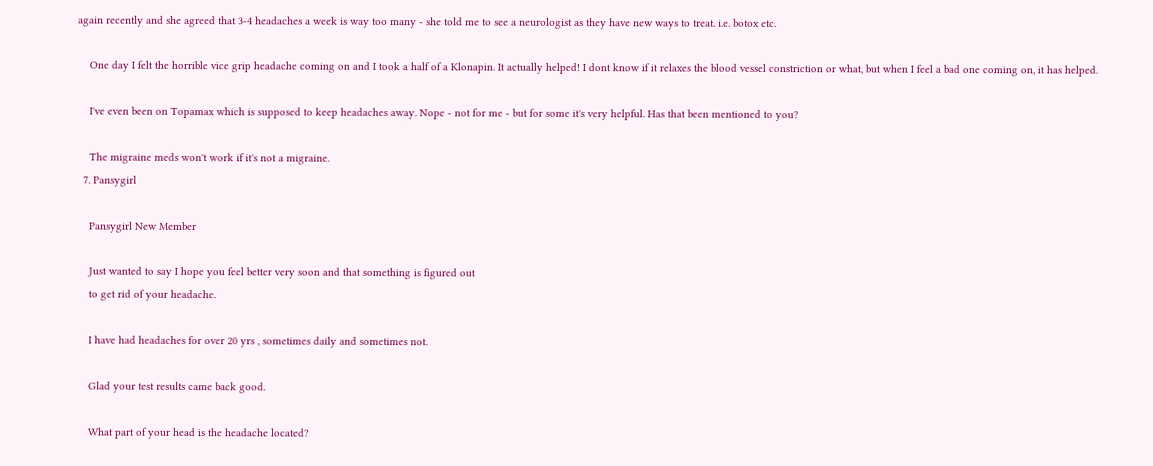again recently and she agreed that 3-4 headaches a week is way too many - she told me to see a neurologist as they have new ways to treat. i.e. botox etc.

    One day I felt the horrible vice grip headache coming on and I took a half of a Klonapin. It actually helped! I dont know if it relaxes the blood vessel constriction or what, but when I feel a bad one coming on, it has helped.

    I've even been on Topamax which is supposed to keep headaches away. Nope - not for me - but for some it's very helpful. Has that been mentioned to you?

    The migraine meds won't work if it's not a migraine.
  7. Pansygirl

    Pansygirl New Member

    Just wanted to say I hope you feel better very soon and that something is figured out
    to get rid of your headache.

    I have had headaches for over 20 yrs , sometimes daily and sometimes not.

    Glad your test results came back good.

    What part of your head is the headache located?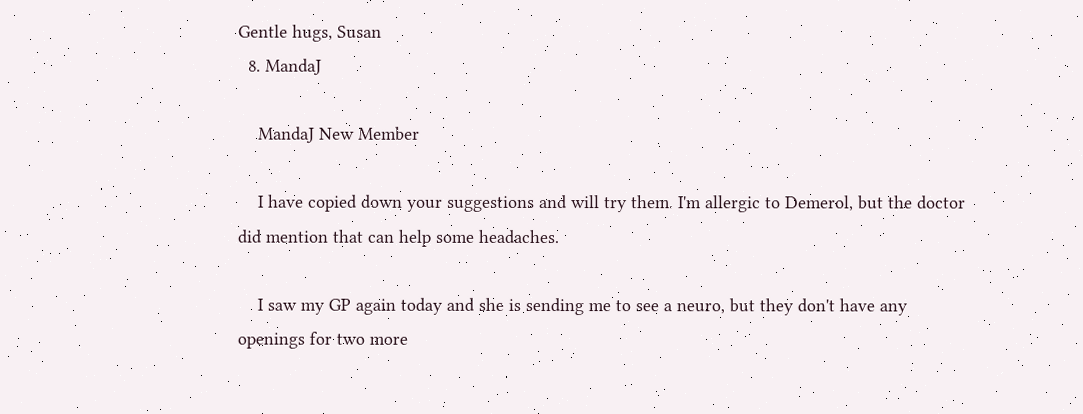Gentle hugs, Susan
  8. MandaJ

    MandaJ New Member

    I have copied down your suggestions and will try them. I'm allergic to Demerol, but the doctor did mention that can help some headaches.

    I saw my GP again today and she is sending me to see a neuro, but they don't have any openings for two more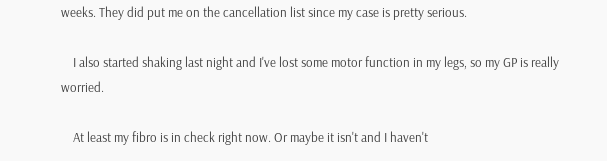weeks. They did put me on the cancellation list since my case is pretty serious.

    I also started shaking last night and I've lost some motor function in my legs, so my GP is really worried.

    At least my fibro is in check right now. Or maybe it isn't and I haven't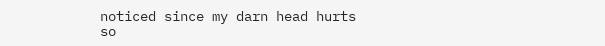noticed since my darn head hurts so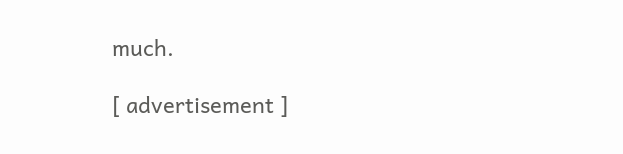much.

[ advertisement ]